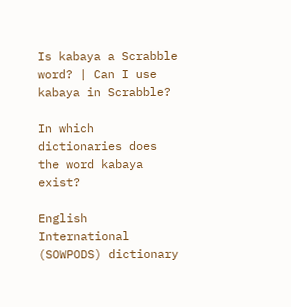Is kabaya a Scrabble word? | Can I use kabaya in Scrabble?

In which dictionaries does the word kabaya exist?

English International (SOWPODS) dictionary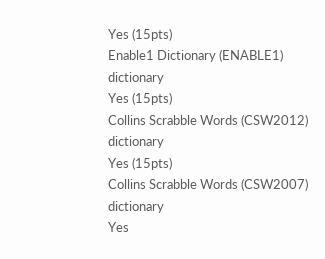Yes (15pts)
Enable1 Dictionary (ENABLE1) dictionary
Yes (15pts)
Collins Scrabble Words (CSW2012) dictionary
Yes (15pts)
Collins Scrabble Words (CSW2007) dictionary
Yes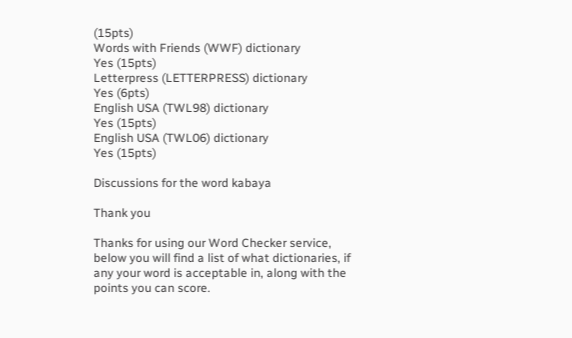(15pts)
Words with Friends (WWF) dictionary
Yes (15pts)
Letterpress (LETTERPRESS) dictionary
Yes (6pts)
English USA (TWL98) dictionary
Yes (15pts)
English USA (TWL06) dictionary
Yes (15pts)

Discussions for the word kabaya

Thank you

Thanks for using our Word Checker service, below you will find a list of what dictionaries, if any your word is acceptable in, along with the points you can score.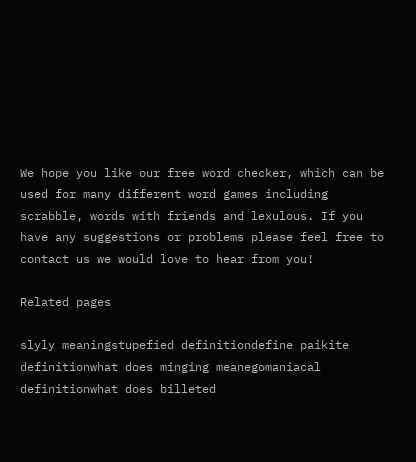We hope you like our free word checker, which can be used for many different word games including scrabble, words with friends and lexulous. If you have any suggestions or problems please feel free to contact us we would love to hear from you!

Related pages

slyly meaningstupefied definitiondefine paikite definitionwhat does minging meanegomaniacal definitionwhat does billeted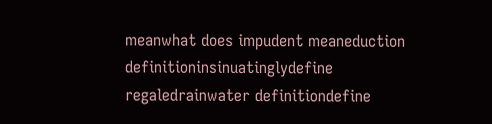meanwhat does impudent meaneduction definitioninsinuatinglydefine regaledrainwater definitiondefine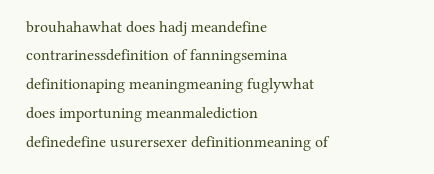brouhahawhat does hadj meandefine contrarinessdefinition of fanningsemina definitionaping meaningmeaning fuglywhat does importuning meanmalediction definedefine usurersexer definitionmeaning of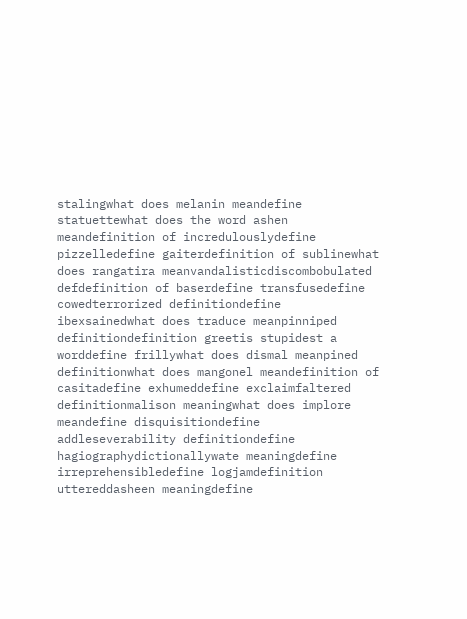stalingwhat does melanin meandefine statuettewhat does the word ashen meandefinition of incredulouslydefine pizzelledefine gaiterdefinition of sublinewhat does rangatira meanvandalisticdiscombobulated defdefinition of baserdefine transfusedefine cowedterrorized definitiondefine ibexsainedwhat does traduce meanpinniped definitiondefinition greetis stupidest a worddefine frillywhat does dismal meanpined definitionwhat does mangonel meandefinition of casitadefine exhumeddefine exclaimfaltered definitionmalison meaningwhat does implore meandefine disquisitiondefine addleseverability definitiondefine hagiographydictionallywate meaningdefine irreprehensibledefine logjamdefinition uttereddasheen meaningdefine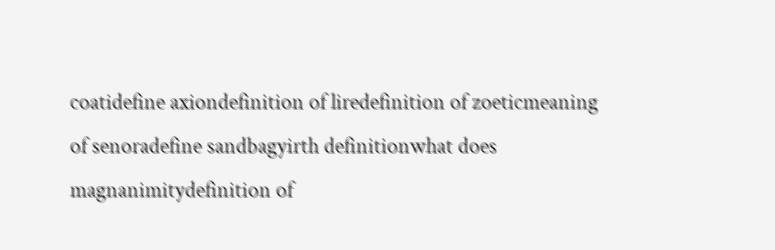coatidefine axiondefinition of liredefinition of zoeticmeaning of senoradefine sandbagyirth definitionwhat does magnanimitydefinition of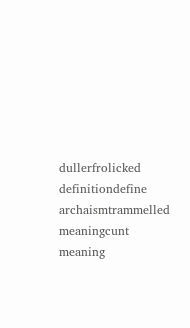dullerfrolicked definitiondefine archaismtrammelled meaningcunt meaning